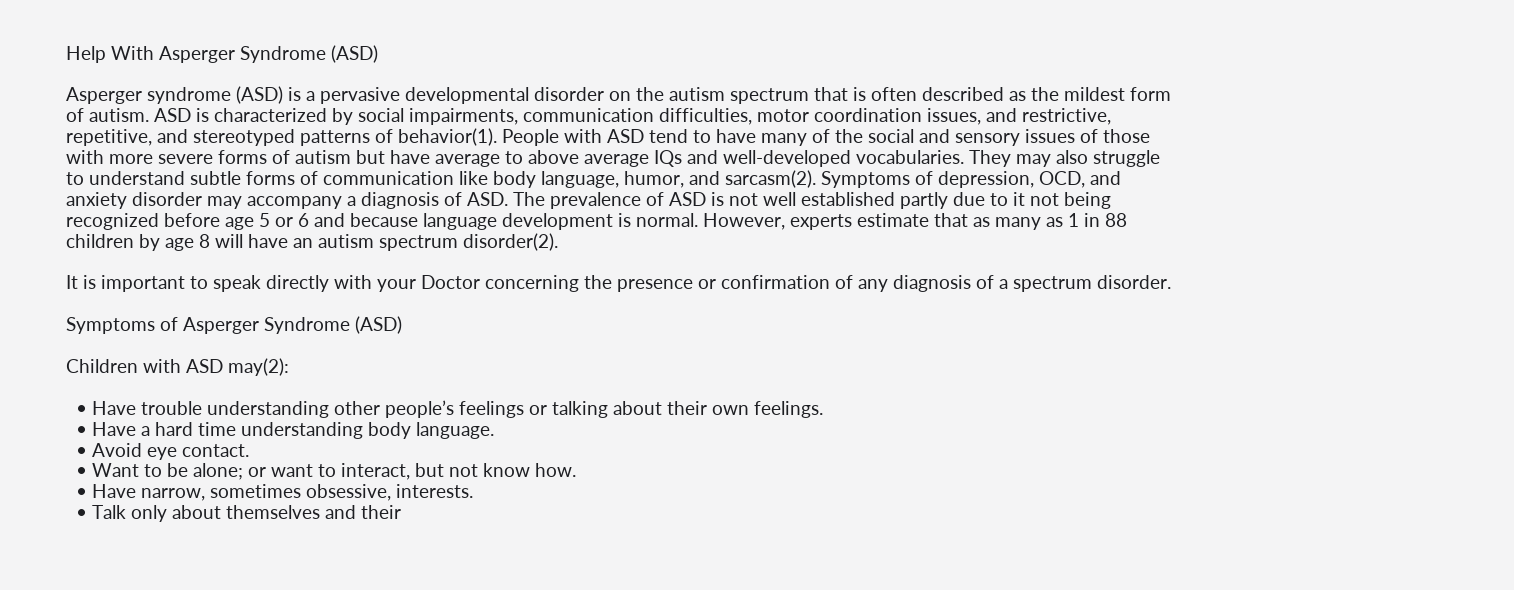Help With Asperger Syndrome (ASD)

Asperger syndrome (ASD) is a pervasive developmental disorder on the autism spectrum that is often described as the mildest form of autism. ASD is characterized by social impairments, communication difficulties, motor coordination issues, and restrictive, repetitive, and stereotyped patterns of behavior(1). People with ASD tend to have many of the social and sensory issues of those with more severe forms of autism but have average to above average IQs and well-developed vocabularies. They may also struggle to understand subtle forms of communication like body language, humor, and sarcasm(2). Symptoms of depression, OCD, and anxiety disorder may accompany a diagnosis of ASD. The prevalence of ASD is not well established partly due to it not being recognized before age 5 or 6 and because language development is normal. However, experts estimate that as many as 1 in 88 children by age 8 will have an autism spectrum disorder(2).

It is important to speak directly with your Doctor concerning the presence or confirmation of any diagnosis of a spectrum disorder.

Symptoms of Asperger Syndrome (ASD)

Children with ASD may(2):

  • Have trouble understanding other people’s feelings or talking about their own feelings.
  • Have a hard time understanding body language.
  • Avoid eye contact.
  • Want to be alone; or want to interact, but not know how.
  • Have narrow, sometimes obsessive, interests.
  • Talk only about themselves and their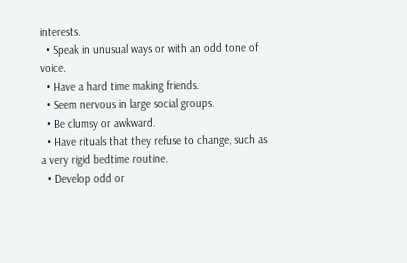interests.
  • Speak in unusual ways or with an odd tone of voice.
  • Have a hard time making friends.
  • Seem nervous in large social groups.
  • Be clumsy or awkward.
  • Have rituals that they refuse to change, such as a very rigid bedtime routine.
  • Develop odd or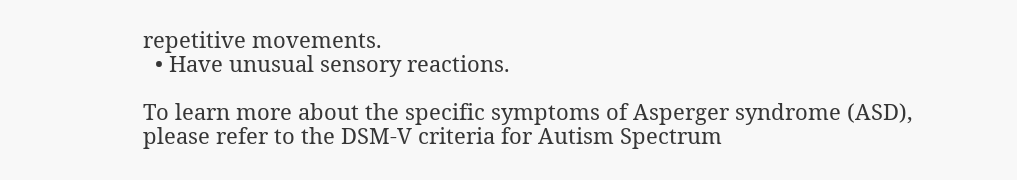repetitive movements.
  • Have unusual sensory reactions.

To learn more about the specific symptoms of Asperger syndrome (ASD), please refer to the DSM-V criteria for Autism Spectrum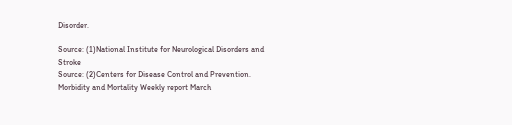Disorder.

Source: (1)National Institute for Neurological Disorders and Stroke
Source: (2)Centers for Disease Control and Prevention.  Morbidity and Mortality Weekly report March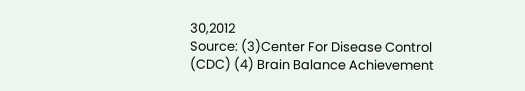30,2012
Source: (3)Center For Disease Control (CDC) (4) Brain Balance Achievement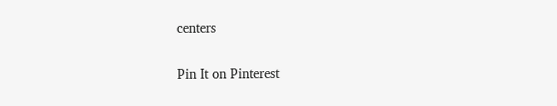centers

Pin It on Pinterest